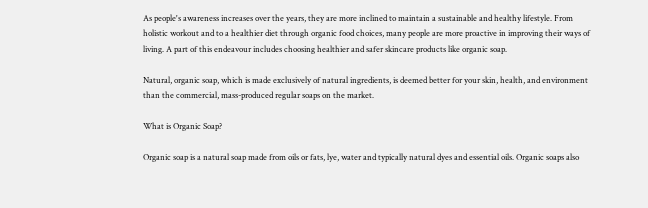As people's awareness increases over the years, they are more inclined to maintain a sustainable and healthy lifestyle. From holistic workout and to a healthier diet through organic food choices, many people are more proactive in improving their ways of living. A part of this endeavour includes choosing healthier and safer skincare products like organic soap.

Natural, organic soap, which is made exclusively of natural ingredients, is deemed better for your skin, health, and environment than the commercial, mass-produced regular soaps on the market.

What is Organic Soap?

Organic soap is a natural soap made from oils or fats, lye, water and typically natural dyes and essential oils. Organic soaps also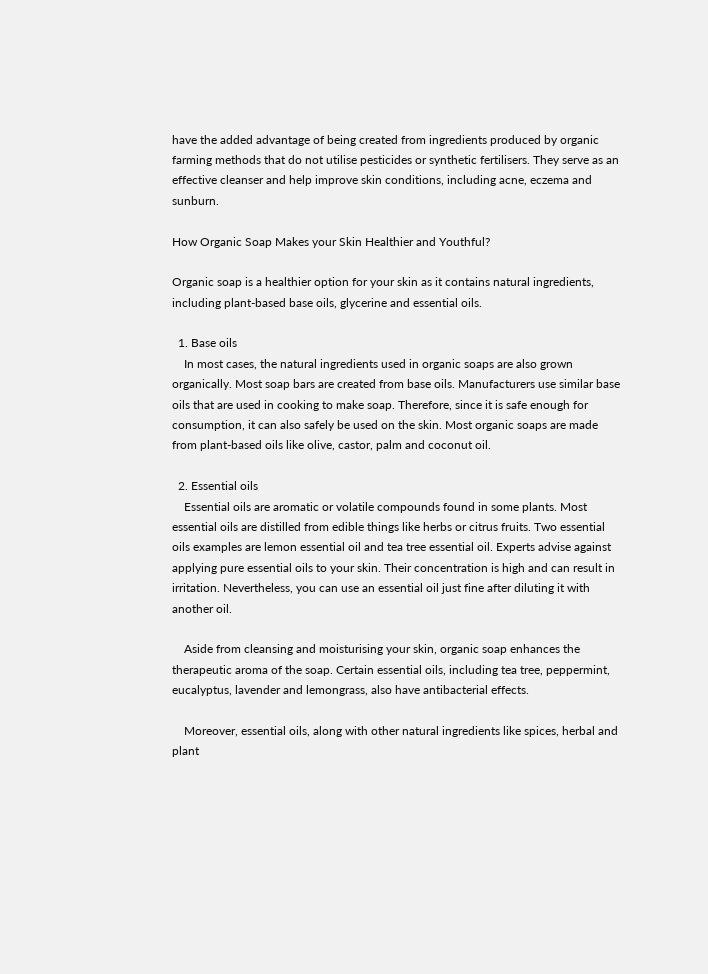have the added advantage of being created from ingredients produced by organic farming methods that do not utilise pesticides or synthetic fertilisers. They serve as an effective cleanser and help improve skin conditions, including acne, eczema and sunburn.

How Organic Soap Makes your Skin Healthier and Youthful?

Organic soap is a healthier option for your skin as it contains natural ingredients, including plant-based base oils, glycerine and essential oils.

  1. Base oils
    In most cases, the natural ingredients used in organic soaps are also grown organically. Most soap bars are created from base oils. Manufacturers use similar base oils that are used in cooking to make soap. Therefore, since it is safe enough for consumption, it can also safely be used on the skin. Most organic soaps are made from plant-based oils like olive, castor, palm and coconut oil.

  2. Essential oils
    Essential oils are aromatic or volatile compounds found in some plants. Most essential oils are distilled from edible things like herbs or citrus fruits. Two essential oils examples are lemon essential oil and tea tree essential oil. Experts advise against applying pure essential oils to your skin. Their concentration is high and can result in irritation. Nevertheless, you can use an essential oil just fine after diluting it with another oil.

    Aside from cleansing and moisturising your skin, organic soap enhances the therapeutic aroma of the soap. Certain essential oils, including tea tree, peppermint, eucalyptus, lavender and lemongrass, also have antibacterial effects.

    Moreover, essential oils, along with other natural ingredients like spices, herbal and plant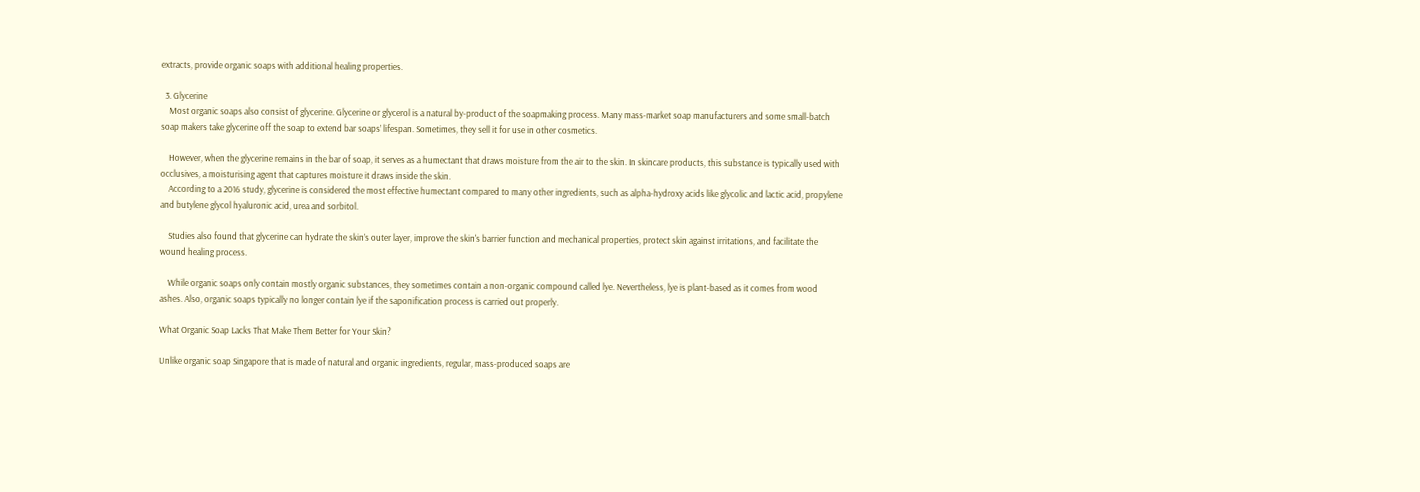extracts, provide organic soaps with additional healing properties.

  3. Glycerine
    Most organic soaps also consist of glycerine. Glycerine or glycerol is a natural by-product of the soapmaking process. Many mass-market soap manufacturers and some small-batch soap makers take glycerine off the soap to extend bar soaps’ lifespan. Sometimes, they sell it for use in other cosmetics.

    However, when the glycerine remains in the bar of soap, it serves as a humectant that draws moisture from the air to the skin. In skincare products, this substance is typically used with occlusives, a moisturising agent that captures moisture it draws inside the skin.
    According to a 2016 study, glycerine is considered the most effective humectant compared to many other ingredients, such as alpha-hydroxy acids like glycolic and lactic acid, propylene and butylene glycol hyaluronic acid, urea and sorbitol.

    Studies also found that glycerine can hydrate the skin’s outer layer, improve the skin's barrier function and mechanical properties, protect skin against irritations, and facilitate the wound healing process.

    While organic soaps only contain mostly organic substances, they sometimes contain a non-organic compound called lye. Nevertheless, lye is plant-based as it comes from wood ashes. Also, organic soaps typically no longer contain lye if the saponification process is carried out properly.

What Organic Soap Lacks That Make Them Better for Your Skin?

Unlike organic soap Singapore that is made of natural and organic ingredients, regular, mass-produced soaps are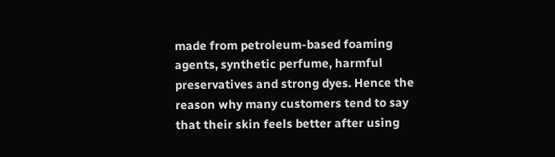made from petroleum-based foaming agents, synthetic perfume, harmful preservatives and strong dyes. Hence the reason why many customers tend to say that their skin feels better after using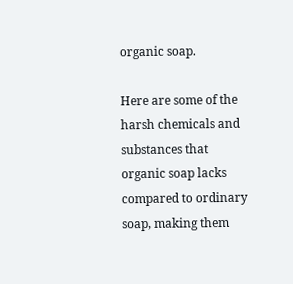organic soap.

Here are some of the harsh chemicals and substances that organic soap lacks compared to ordinary soap, making them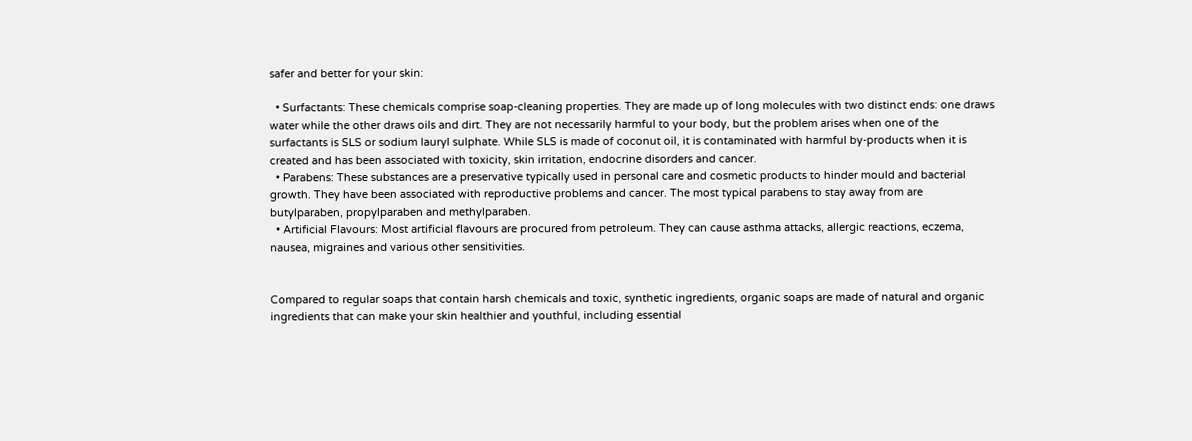safer and better for your skin:

  • Surfactants: These chemicals comprise soap-cleaning properties. They are made up of long molecules with two distinct ends: one draws water while the other draws oils and dirt. They are not necessarily harmful to your body, but the problem arises when one of the surfactants is SLS or sodium lauryl sulphate. While SLS is made of coconut oil, it is contaminated with harmful by-products when it is created and has been associated with toxicity, skin irritation, endocrine disorders and cancer.
  • Parabens: These substances are a preservative typically used in personal care and cosmetic products to hinder mould and bacterial growth. They have been associated with reproductive problems and cancer. The most typical parabens to stay away from are butylparaben, propylparaben and methylparaben.
  • Artificial Flavours: Most artificial flavours are procured from petroleum. They can cause asthma attacks, allergic reactions, eczema, nausea, migraines and various other sensitivities.


Compared to regular soaps that contain harsh chemicals and toxic, synthetic ingredients, organic soaps are made of natural and organic ingredients that can make your skin healthier and youthful, including essential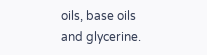oils, base oils and glycerine.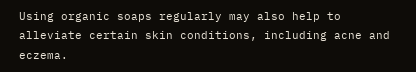Using organic soaps regularly may also help to alleviate certain skin conditions, including acne and eczema.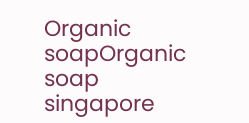Organic soapOrganic soap singapore